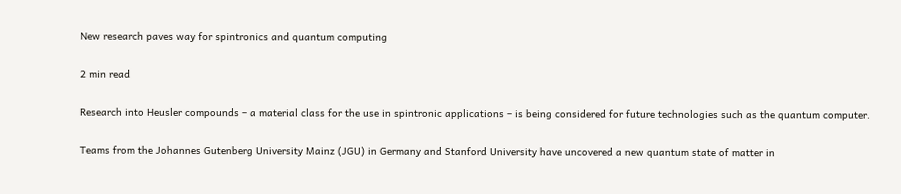New research paves way for spintronics and quantum computing

2 min read

Research into Heusler compounds – a material class for the use in spintronic applications – is being considered for future technologies such as the quantum computer.

Teams from the Johannes Gutenberg University Mainz (JGU) in Germany and Stanford University have uncovered a new quantum state of matter in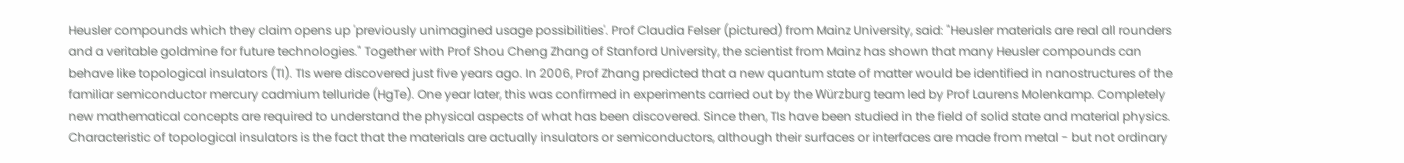Heusler compounds which they claim opens up 'previously unimagined usage possibilities'. Prof Claudia Felser (pictured) from Mainz University, said: "Heusler materials are real all rounders and a veritable goldmine for future technologies." Together with Prof Shou Cheng Zhang of Stanford University, the scientist from Mainz has shown that many Heusler compounds can behave like topological insulators (TI). TIs were discovered just five years ago. In 2006, Prof Zhang predicted that a new quantum state of matter would be identified in nanostructures of the familiar semiconductor mercury cadmium telluride (HgTe). One year later, this was confirmed in experiments carried out by the Würzburg team led by Prof Laurens Molenkamp. Completely new mathematical concepts are required to understand the physical aspects of what has been discovered. Since then, TIs have been studied in the field of solid state and material physics. Characteristic of topological insulators is the fact that the materials are actually insulators or semiconductors, although their surfaces or interfaces are made from metal - but not ordinary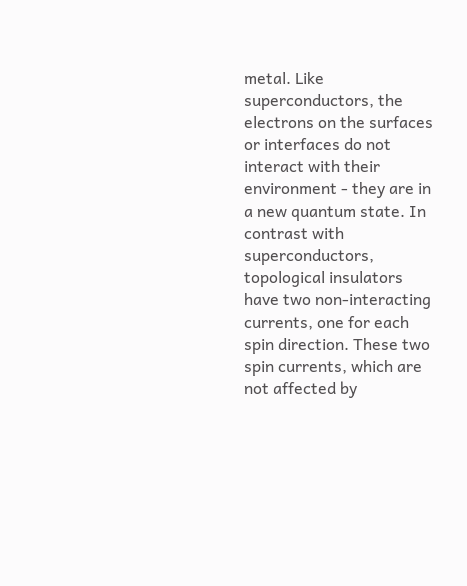metal. Like superconductors, the electrons on the surfaces or interfaces do not interact with their environment - they are in a new quantum state. In contrast with superconductors, topological insulators have two non-interacting currents, one for each spin direction. These two spin currents, which are not affected by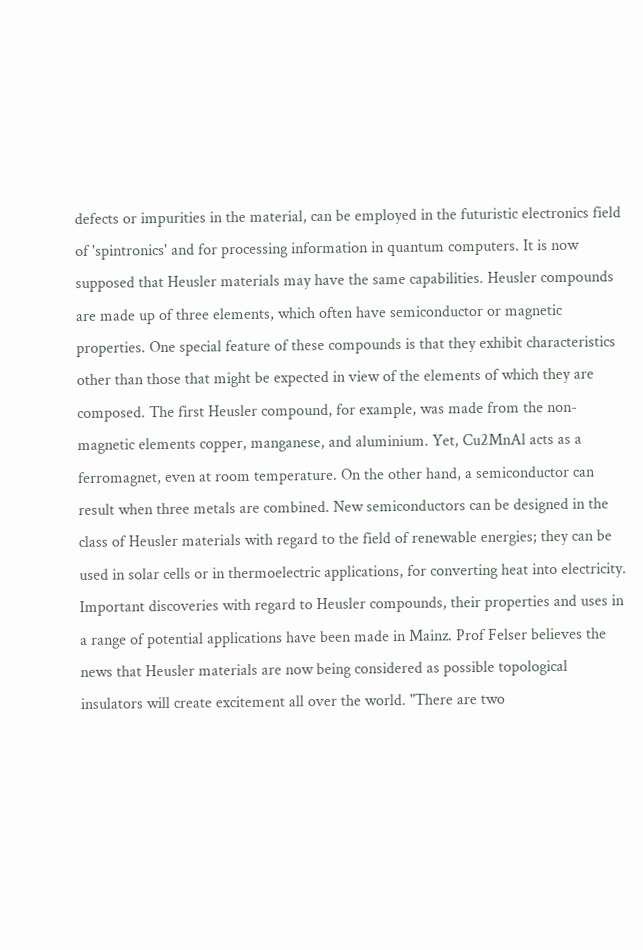defects or impurities in the material, can be employed in the futuristic electronics field of 'spintronics' and for processing information in quantum computers. It is now supposed that Heusler materials may have the same capabilities. Heusler compounds are made up of three elements, which often have semiconductor or magnetic properties. One special feature of these compounds is that they exhibit characteristics other than those that might be expected in view of the elements of which they are composed. The first Heusler compound, for example, was made from the non-magnetic elements copper, manganese, and aluminium. Yet, Cu2MnAl acts as a ferromagnet, even at room temperature. On the other hand, a semiconductor can result when three metals are combined. New semiconductors can be designed in the class of Heusler materials with regard to the field of renewable energies; they can be used in solar cells or in thermoelectric applications, for converting heat into electricity. Important discoveries with regard to Heusler compounds, their properties and uses in a range of potential applications have been made in Mainz. Prof Felser believes the news that Heusler materials are now being considered as possible topological insulators will create excitement all over the world. "There are two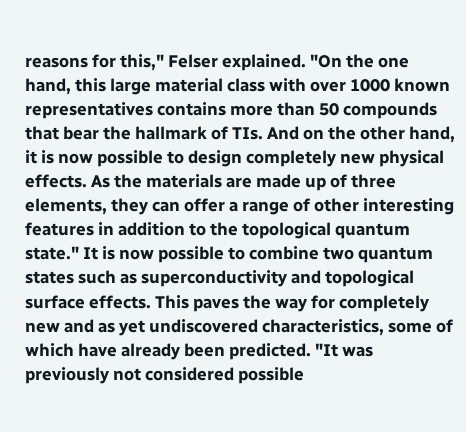reasons for this," Felser explained. "On the one hand, this large material class with over 1000 known representatives contains more than 50 compounds that bear the hallmark of TIs. And on the other hand, it is now possible to design completely new physical effects. As the materials are made up of three elements, they can offer a range of other interesting features in addition to the topological quantum state." It is now possible to combine two quantum states such as superconductivity and topological surface effects. This paves the way for completely new and as yet undiscovered characteristics, some of which have already been predicted. "It was previously not considered possible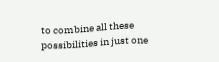to combine all these possibilities in just one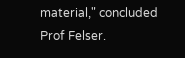material," concluded Prof Felser.